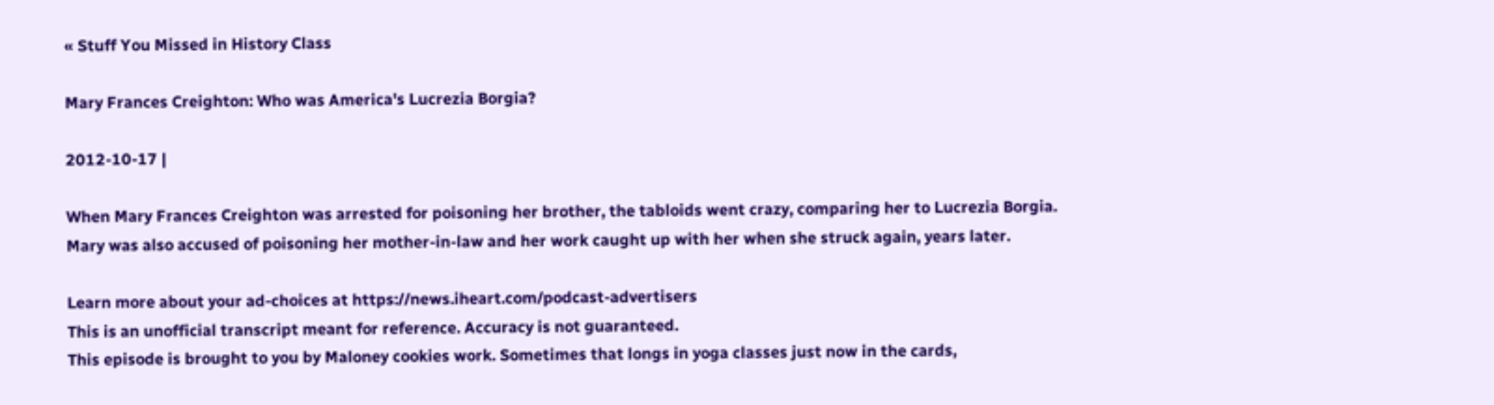« Stuff You Missed in History Class

Mary Frances Creighton: Who was America's Lucrezia Borgia?

2012-10-17 |

When Mary Frances Creighton was arrested for poisoning her brother, the tabloids went crazy, comparing her to Lucrezia Borgia. Mary was also accused of poisoning her mother-in-law and her work caught up with her when she struck again, years later.

Learn more about your ad-choices at https://news.iheart.com/podcast-advertisers
This is an unofficial transcript meant for reference. Accuracy is not guaranteed.
This episode is brought to you by Maloney cookies work. Sometimes that longs in yoga classes just now in the cards,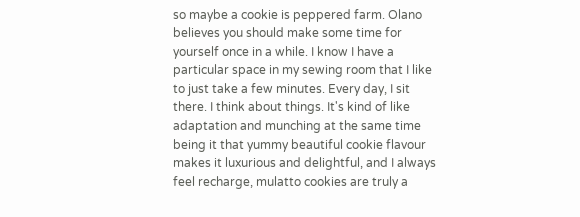so maybe a cookie is peppered farm. Olano believes you should make some time for yourself once in a while. I know I have a particular space in my sewing room that I like to just take a few minutes. Every day, I sit there. I think about things. It's kind of like adaptation and munching at the same time being it that yummy beautiful cookie flavour makes it luxurious and delightful, and I always feel recharge, mulatto cookies are truly a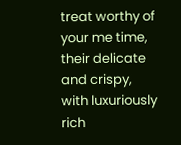treat worthy of your me time, their delicate and crispy, with luxuriously rich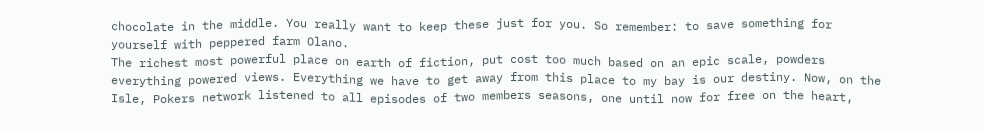chocolate in the middle. You really want to keep these just for you. So remember: to save something for yourself with peppered farm Olano.
The richest most powerful place on earth of fiction, put cost too much based on an epic scale, powders everything powered views. Everything we have to get away from this place to my bay is our destiny. Now, on the Isle, Pokers network listened to all episodes of two members seasons, one until now for free on the heart,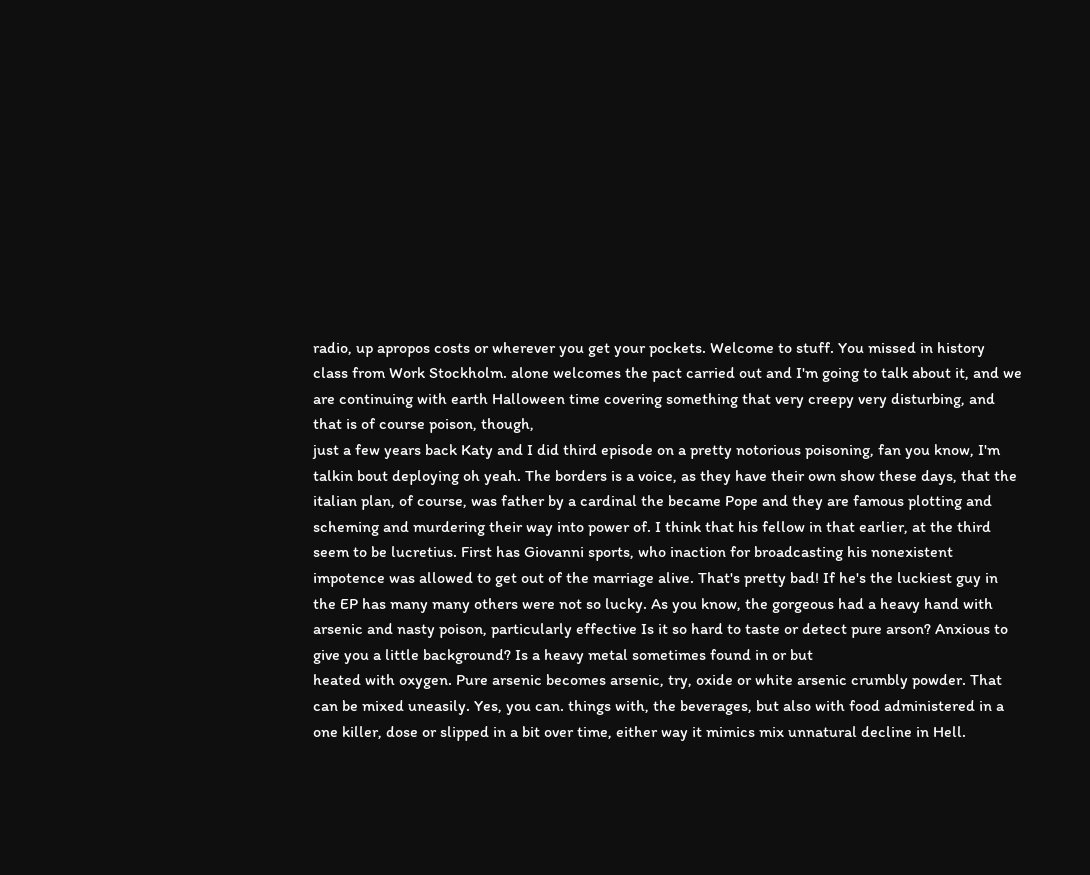radio, up apropos costs or wherever you get your pockets. Welcome to stuff. You missed in history class from Work Stockholm. alone welcomes the pact carried out and I'm going to talk about it, and we are continuing with earth Halloween time covering something that very creepy very disturbing, and that is of course poison, though,
just a few years back Katy and I did third episode on a pretty notorious poisoning, fan you know, I'm talkin bout deploying oh yeah. The borders is a voice, as they have their own show these days, that the italian plan, of course, was father by a cardinal the became Pope and they are famous plotting and scheming and murdering their way into power of. I think that his fellow in that earlier, at the third seem to be lucretius. First has Giovanni sports, who inaction for broadcasting his nonexistent impotence was allowed to get out of the marriage alive. That's pretty bad! If he's the luckiest guy in the EP has many many others were not so lucky. As you know, the gorgeous had a heavy hand with arsenic and nasty poison, particularly effective Is it so hard to taste or detect pure arson? Anxious to give you a little background? Is a heavy metal sometimes found in or but
heated with oxygen. Pure arsenic becomes arsenic, try, oxide or white arsenic crumbly powder. That can be mixed uneasily. Yes, you can. things with, the beverages, but also with food administered in a one killer, dose or slipped in a bit over time, either way it mimics mix unnatural decline in Hell.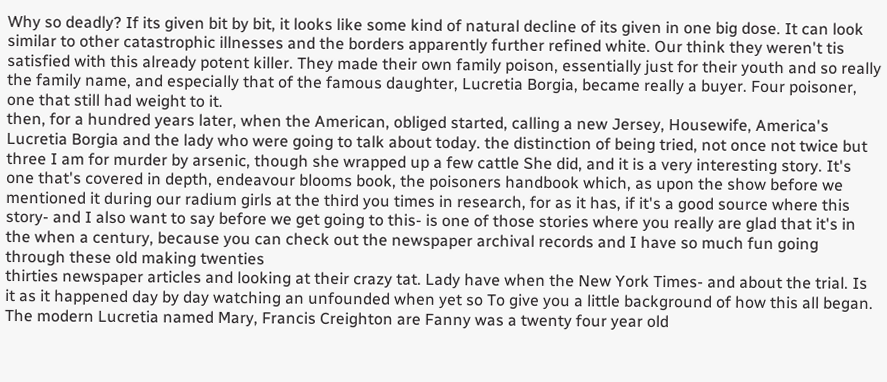Why so deadly? If its given bit by bit, it looks like some kind of natural decline of its given in one big dose. It can look similar to other catastrophic illnesses and the borders apparently further refined white. Our think they weren't tis satisfied with this already potent killer. They made their own family poison, essentially just for their youth and so really the family name, and especially that of the famous daughter, Lucretia Borgia, became really a buyer. Four poisoner, one that still had weight to it.
then, for a hundred years later, when the American, obliged started, calling a new Jersey, Housewife, America's Lucretia Borgia and the lady who were going to talk about today. the distinction of being tried, not once not twice but three I am for murder by arsenic, though she wrapped up a few cattle She did, and it is a very interesting story. It's one that's covered in depth, endeavour blooms book, the poisoners handbook which, as upon the show before we mentioned it during our radium girls at the third you times in research, for as it has, if it's a good source where this story- and I also want to say before we get going to this- is one of those stories where you really are glad that it's in the when a century, because you can check out the newspaper archival records and I have so much fun going through these old making twenties
thirties newspaper articles and looking at their crazy tat. Lady have when the New York Times- and about the trial. Is it as it happened day by day watching an unfounded when yet so To give you a little background of how this all began. The modern Lucretia named Mary, Francis Creighton are Fanny was a twenty four year old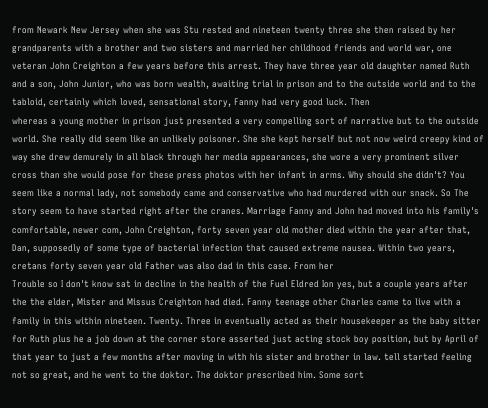from Newark New Jersey when she was Stu rested and nineteen twenty three she then raised by her grandparents with a brother and two sisters and married her childhood friends and world war, one veteran John Creighton a few years before this arrest. They have three year old daughter named Ruth and a son, John Junior, who was born wealth, awaiting trial in prison and to the outside world and to the tabloid, certainly which loved, sensational story, Fanny had very good luck. Then
whereas a young mother in prison just presented a very compelling sort of narrative but to the outside world. She really did seem like an unlikely poisoner. She she kept herself but not now weird creepy kind of way she drew demurely in all black through her media appearances, she wore a very prominent silver cross than she would pose for these press photos with her infant in arms. Why should she didn't? You seem like a normal lady, not somebody came and conservative who had murdered with our snack. So The story seem to have started right after the cranes. Marriage Fanny and John had moved into his family's comfortable, newer com, John Creighton, forty seven year old mother died within the year after that, Dan, supposedly of some type of bacterial infection that caused extreme nausea. Within two years, cretans forty seven year old Father was also dad in this case. From her
Trouble so I don't know sat in decline in the health of the Fuel Eldred Ion yes, but a couple years after the the elder, Mister and Missus Creighton had died. Fanny teenage other Charles came to live with a family in this within nineteen. Twenty. Three in eventually acted as their housekeeper as the baby sitter for Ruth plus he a job down at the corner store asserted just acting stock boy position, but by April of that year to just a few months after moving in with his sister and brother in law. tell started feeling not so great, and he went to the doktor. The doktor prescribed him. Some sort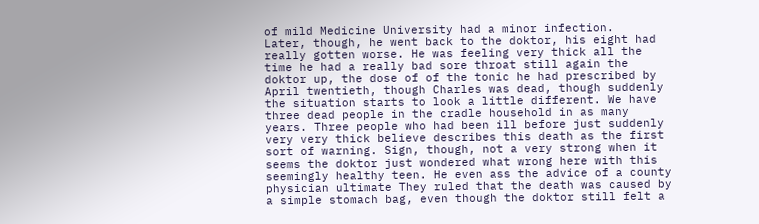of mild Medicine University had a minor infection.
Later, though, he went back to the doktor, his eight had really gotten worse. He was feeling very thick all the time he had a really bad sore throat still again the doktor up, the dose of of the tonic he had prescribed by April twentieth, though Charles was dead, though suddenly the situation starts to look a little different. We have three dead people in the cradle household in as many years. Three people who had been ill before just suddenly very very thick believe describes this death as the first sort of warning. Sign, though, not a very strong when it seems the doktor just wondered what wrong here with this seemingly healthy teen. He even ass the advice of a county physician ultimate They ruled that the death was caused by a simple stomach bag, even though the doktor still felt a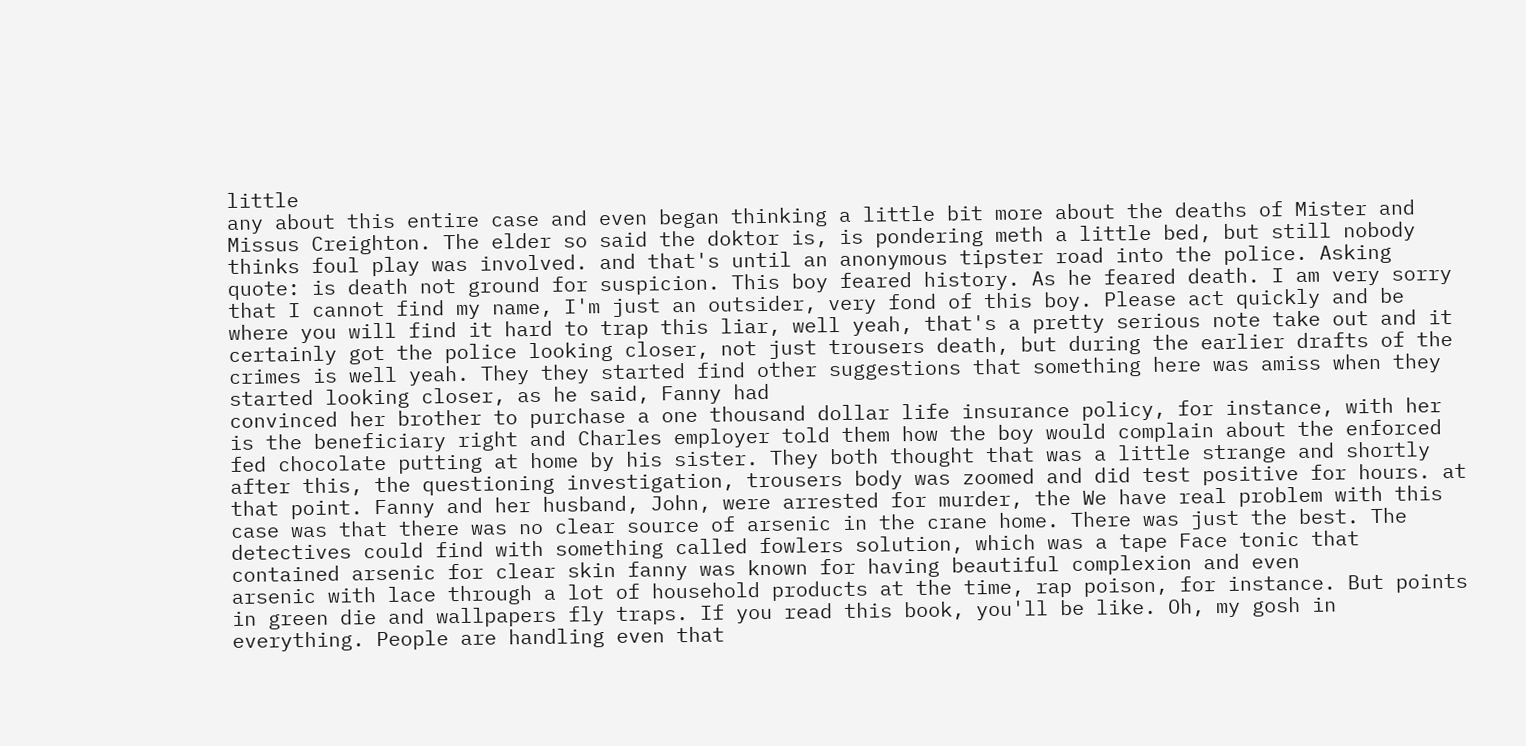little
any about this entire case and even began thinking a little bit more about the deaths of Mister and Missus Creighton. The elder so said the doktor is, is pondering meth a little bed, but still nobody thinks foul play was involved. and that's until an anonymous tipster road into the police. Asking quote: is death not ground for suspicion. This boy feared history. As he feared death. I am very sorry that I cannot find my name, I'm just an outsider, very fond of this boy. Please act quickly and be where you will find it hard to trap this liar, well yeah, that's a pretty serious note take out and it certainly got the police looking closer, not just trousers death, but during the earlier drafts of the crimes is well yeah. They they started find other suggestions that something here was amiss when they started looking closer, as he said, Fanny had
convinced her brother to purchase a one thousand dollar life insurance policy, for instance, with her is the beneficiary right and Charles employer told them how the boy would complain about the enforced fed chocolate putting at home by his sister. They both thought that was a little strange and shortly after this, the questioning investigation, trousers body was zoomed and did test positive for hours. at that point. Fanny and her husband, John, were arrested for murder, the We have real problem with this case was that there was no clear source of arsenic in the crane home. There was just the best. The detectives could find with something called fowlers solution, which was a tape Face tonic that contained arsenic for clear skin fanny was known for having beautiful complexion and even
arsenic with lace through a lot of household products at the time, rap poison, for instance. But points in green die and wallpapers fly traps. If you read this book, you'll be like. Oh, my gosh in everything. People are handling even that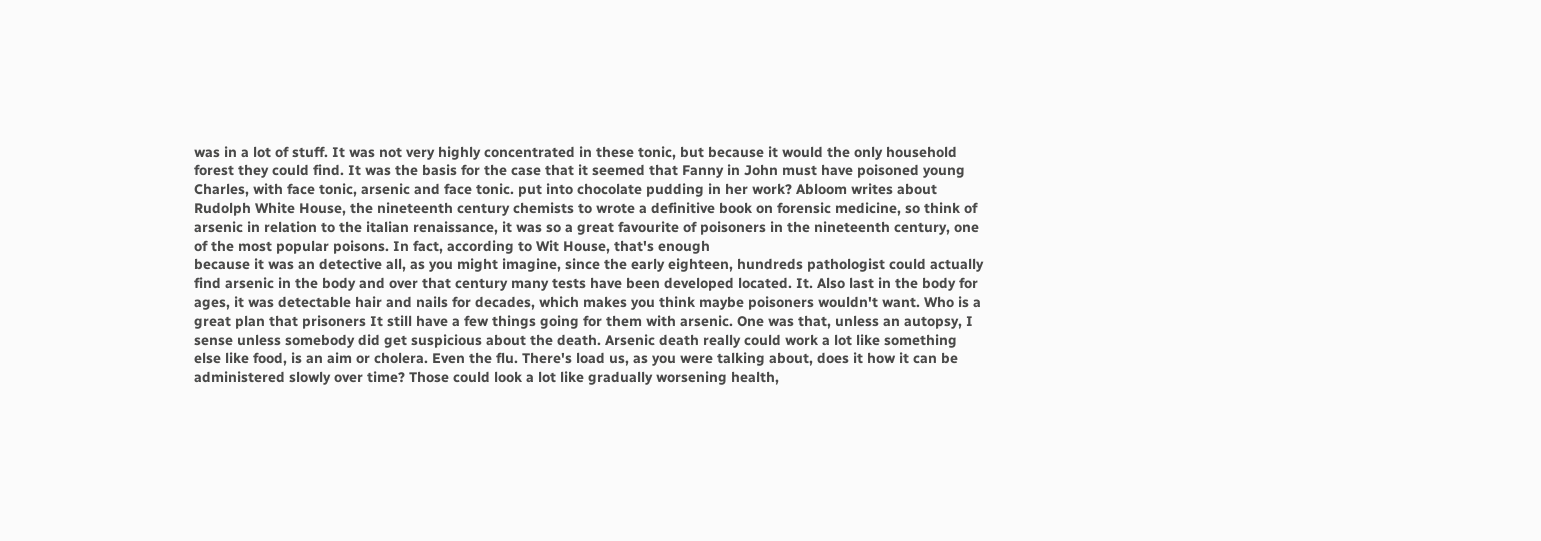was in a lot of stuff. It was not very highly concentrated in these tonic, but because it would the only household forest they could find. It was the basis for the case that it seemed that Fanny in John must have poisoned young Charles, with face tonic, arsenic and face tonic. put into chocolate pudding in her work? Abloom writes about Rudolph White House, the nineteenth century chemists to wrote a definitive book on forensic medicine, so think of arsenic in relation to the italian renaissance, it was so a great favourite of poisoners in the nineteenth century, one of the most popular poisons. In fact, according to Wit House, that's enough
because it was an detective all, as you might imagine, since the early eighteen, hundreds pathologist could actually find arsenic in the body and over that century many tests have been developed located. It. Also last in the body for ages, it was detectable hair and nails for decades, which makes you think maybe poisoners wouldn't want. Who is a great plan that prisoners It still have a few things going for them with arsenic. One was that, unless an autopsy, I sense unless somebody did get suspicious about the death. Arsenic death really could work a lot like something else like food, is an aim or cholera. Even the flu. There's load us, as you were talking about, does it how it can be administered slowly over time? Those could look a lot like gradually worsening health,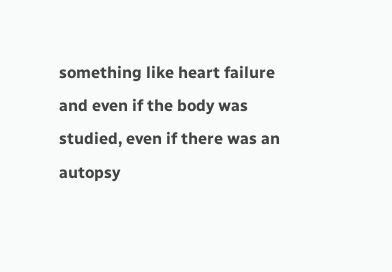something like heart failure and even if the body was studied, even if there was an autopsy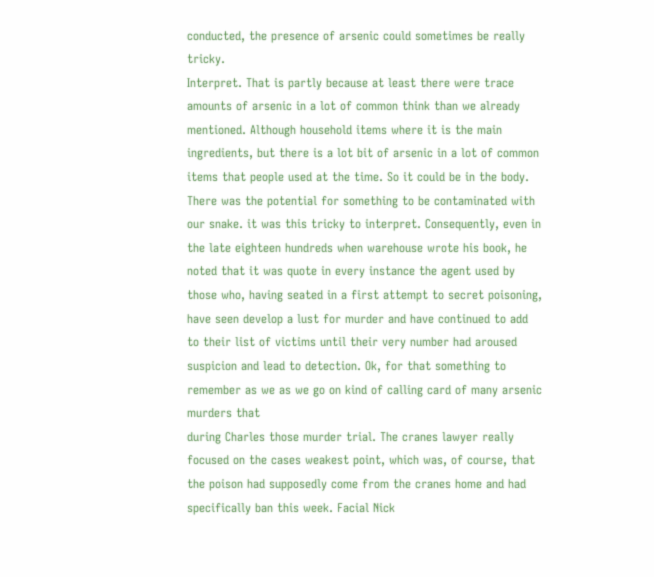conducted, the presence of arsenic could sometimes be really tricky.
Interpret. That is partly because at least there were trace amounts of arsenic in a lot of common think than we already mentioned. Although household items where it is the main ingredients, but there is a lot bit of arsenic in a lot of common items that people used at the time. So it could be in the body. There was the potential for something to be contaminated with our snake. it was this tricky to interpret. Consequently, even in the late eighteen hundreds when warehouse wrote his book, he noted that it was quote in every instance the agent used by those who, having seated in a first attempt to secret poisoning, have seen develop a lust for murder and have continued to add to their list of victims until their very number had aroused suspicion and lead to detection. Ok, for that something to remember as we as we go on kind of calling card of many arsenic murders that
during Charles those murder trial. The cranes lawyer really focused on the cases weakest point, which was, of course, that the poison had supposedly come from the cranes home and had specifically ban this week. Facial Nick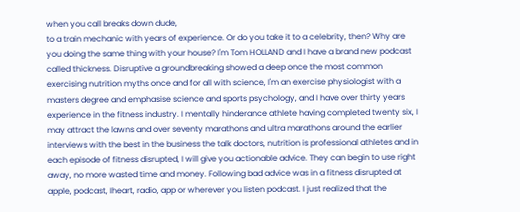when you call breaks down dude,
to a train mechanic with years of experience. Or do you take it to a celebrity, then? Why are you doing the same thing with your house? I'm Tom HOLLAND and I have a brand new podcast called thickness. Disruptive a groundbreaking showed a deep once the most common exercising nutrition myths once and for all with science, I'm an exercise physiologist with a masters degree and emphasise science and sports psychology, and I have over thirty years experience in the fitness industry. I mentally hinderance athlete having completed twenty six, I may attract the lawns and over seventy marathons and ultra marathons around the earlier interviews with the best in the business the talk doctors, nutrition is professional athletes and in each episode of fitness disrupted, I will give you actionable advice. They can begin to use right away, no more wasted time and money. Following bad advice was in a fitness disrupted at apple, podcast, Iheart, radio, app or wherever you listen podcast. I just realized that the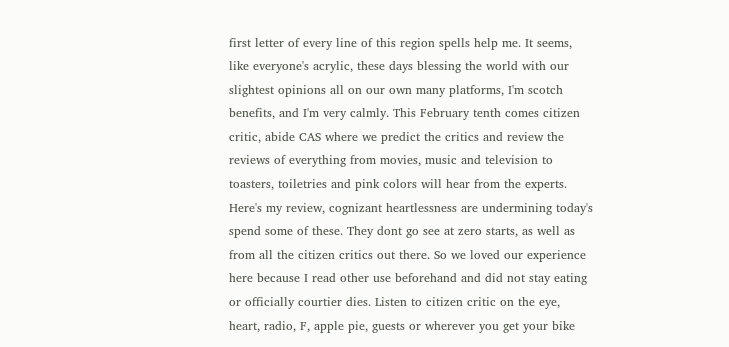first letter of every line of this region spells help me. It seems, like everyone's acrylic, these days blessing the world with our slightest opinions all on our own many platforms, I'm scotch benefits, and I'm very calmly. This February tenth comes citizen critic, abide CAS where we predict the critics and review the reviews of everything from movies, music and television to toasters, toiletries and pink colors will hear from the experts. Here's my review, cognizant heartlessness are undermining today's spend some of these. They dont go see at zero starts, as well as from all the citizen critics out there. So we loved our experience here because I read other use beforehand and did not stay eating or officially courtier dies. Listen to citizen critic on the eye, heart, radio, F, apple pie, guests or wherever you get your bike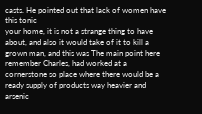casts. He pointed out that lack of women have this tonic
your home, it is not a strange thing to have about, and also it would take of it to kill a grown man, and this was The main point here remember Charles, had worked at a cornerstone so place where there would be a ready supply of products way heavier and arsenic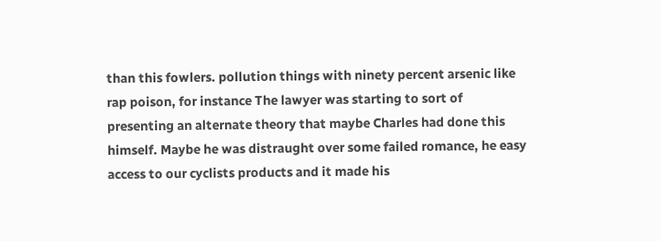than this fowlers. pollution things with ninety percent arsenic like rap poison, for instance The lawyer was starting to sort of presenting an alternate theory that maybe Charles had done this himself. Maybe he was distraught over some failed romance, he easy access to our cyclists products and it made his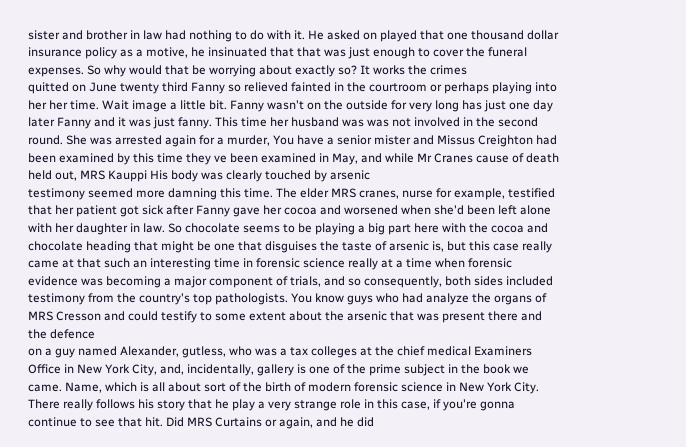sister and brother in law had nothing to do with it. He asked on played that one thousand dollar insurance policy as a motive, he insinuated that that was just enough to cover the funeral expenses. So why would that be worrying about exactly so? It works the crimes
quitted on June twenty third Fanny so relieved fainted in the courtroom or perhaps playing into her her time. Wait image a little bit. Fanny wasn't on the outside for very long has just one day later Fanny and it was just fanny. This time her husband was was not involved in the second round. She was arrested again for a murder, You have a senior mister and Missus Creighton had been examined by this time they ve been examined in May, and while Mr Cranes cause of death held out, MRS Kauppi His body was clearly touched by arsenic
testimony seemed more damning this time. The elder MRS cranes, nurse for example, testified that her patient got sick after Fanny gave her cocoa and worsened when she'd been left alone with her daughter in law. So chocolate seems to be playing a big part here with the cocoa and chocolate heading that might be one that disguises the taste of arsenic is, but this case really came at that such an interesting time in forensic science really at a time when forensic evidence was becoming a major component of trials, and so consequently, both sides included testimony from the country's top pathologists. You know guys who had analyze the organs of MRS Cresson and could testify to some extent about the arsenic that was present there and the defence
on a guy named Alexander, gutless, who was a tax colleges at the chief medical Examiners Office in New York City, and, incidentally, gallery is one of the prime subject in the book we came. Name, which is all about sort of the birth of modern forensic science in New York City. There really follows his story that he play a very strange role in this case, if you're gonna continue to see that hit. Did MRS Curtains or again, and he did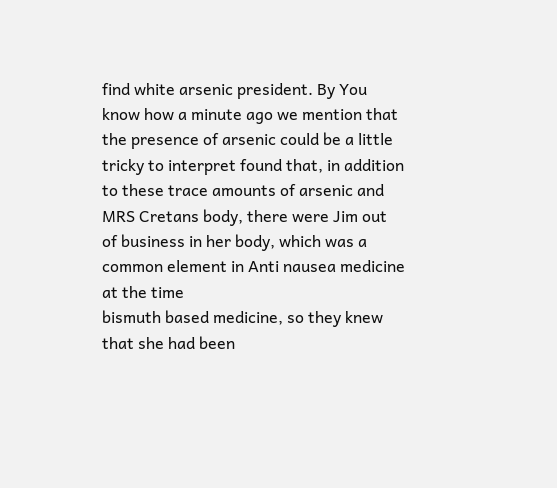find white arsenic president. By You know how a minute ago we mention that the presence of arsenic could be a little tricky to interpret found that, in addition to these trace amounts of arsenic and MRS Cretans body, there were Jim out of business in her body, which was a common element in Anti nausea medicine at the time
bismuth based medicine, so they knew that she had been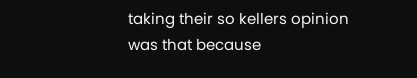taking their so kellers opinion was that because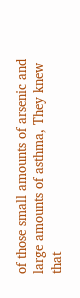of those small amounts of arsenic and large amounts of asthma, They knew that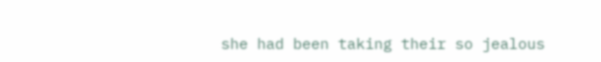she had been taking their so jealous